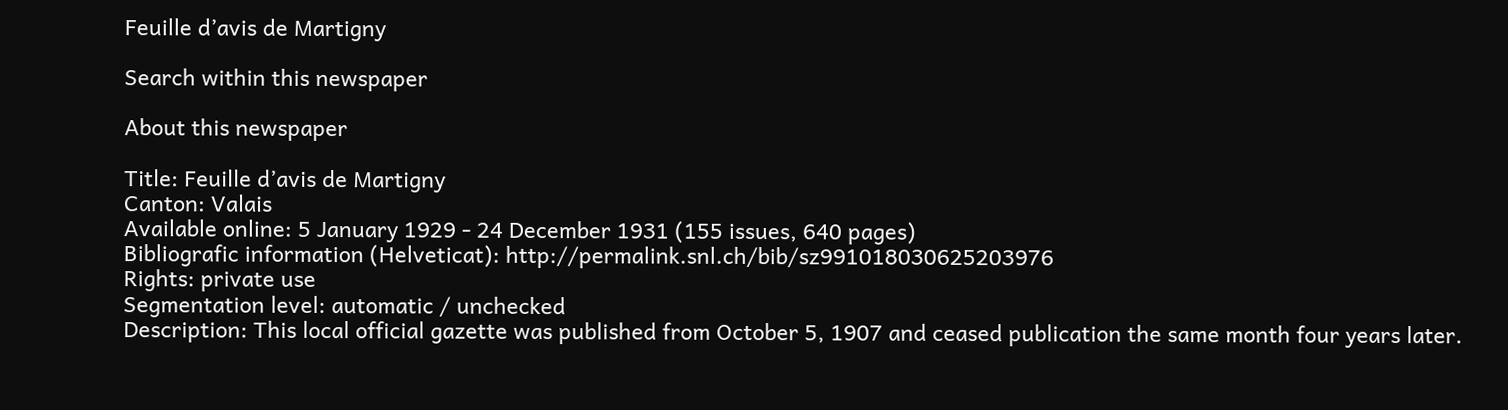Feuille d’avis de Martigny

Search within this newspaper

About this newspaper

Title: Feuille d’avis de Martigny
Canton: Valais
Available online: 5 January 1929 - 24 December 1931 (155 issues, 640 pages)
Bibliografic information (Helveticat): http://permalink.snl.ch/bib/sz991018030625203976
Rights: private use
Segmentation level: automatic / unchecked
Description: This local official gazette was published from October 5, 1907 and ceased publication the same month four years later.